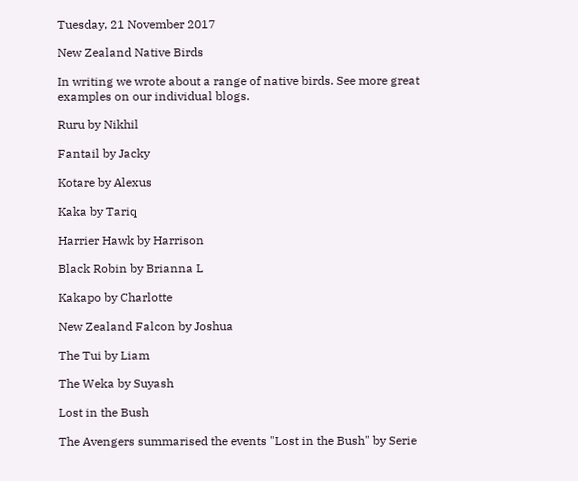Tuesday, 21 November 2017

New Zealand Native Birds

In writing we wrote about a range of native birds. See more great examples on our individual blogs.

Ruru by Nikhil

Fantail by Jacky

Kotare by Alexus

Kaka by Tariq

Harrier Hawk by Harrison

Black Robin by Brianna L

Kakapo by Charlotte

New Zealand Falcon by Joshua

The Tui by Liam

The Weka by Suyash

Lost in the Bush

The Avengers summarised the events "Lost in the Bush" by Serie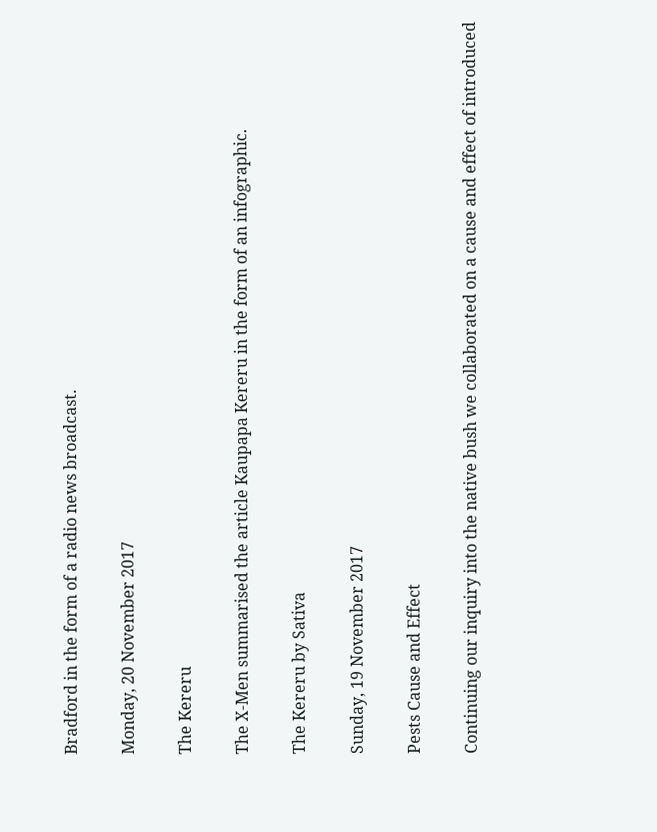Bradford in the form of a radio news broadcast.

Monday, 20 November 2017

The Kereru

The X-Men summarised the article Kaupapa Kereru in the form of an infographic.

The Kereru by Sativa

Sunday, 19 November 2017

Pests Cause and Effect

Continuing our inquiry into the native bush we collaborated on a cause and effect of introduced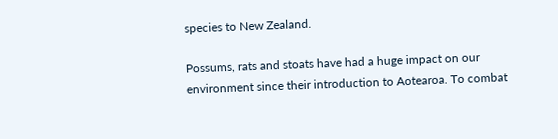species to New Zealand.

Possums, rats and stoats have had a huge impact on our environment since their introduction to Aotearoa. To combat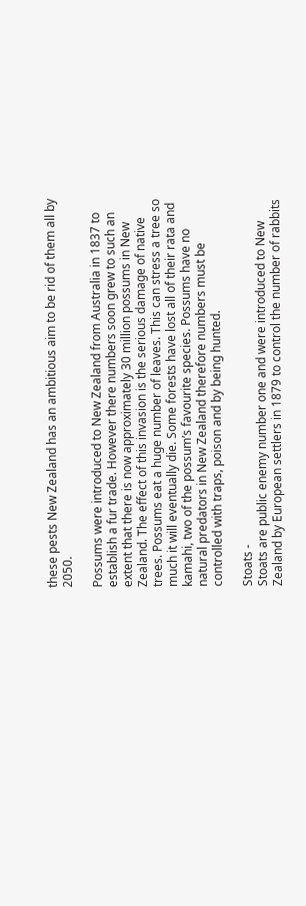these pests New Zealand has an ambitious aim to be rid of them all by 2050.

Possums were introduced to New Zealand from Australia in 1837 to establish a fur trade. However there numbers soon grew to such an extent that there is now approximately 30 million possums in New Zealand. The effect of this invasion is the serious damage of native trees. Possums eat a huge number of leaves. This can stress a tree so much it will eventually die. Some forests have lost all of their rata and kamahi, two of the possum’s favourite species. Possums have no natural predators in New Zealand therefore numbers must be controlled with traps, poison and by being hunted.

Stoats -
Stoats are public enemy number one and were introduced to New Zealand by European settlers in 1879 to control the number of rabbits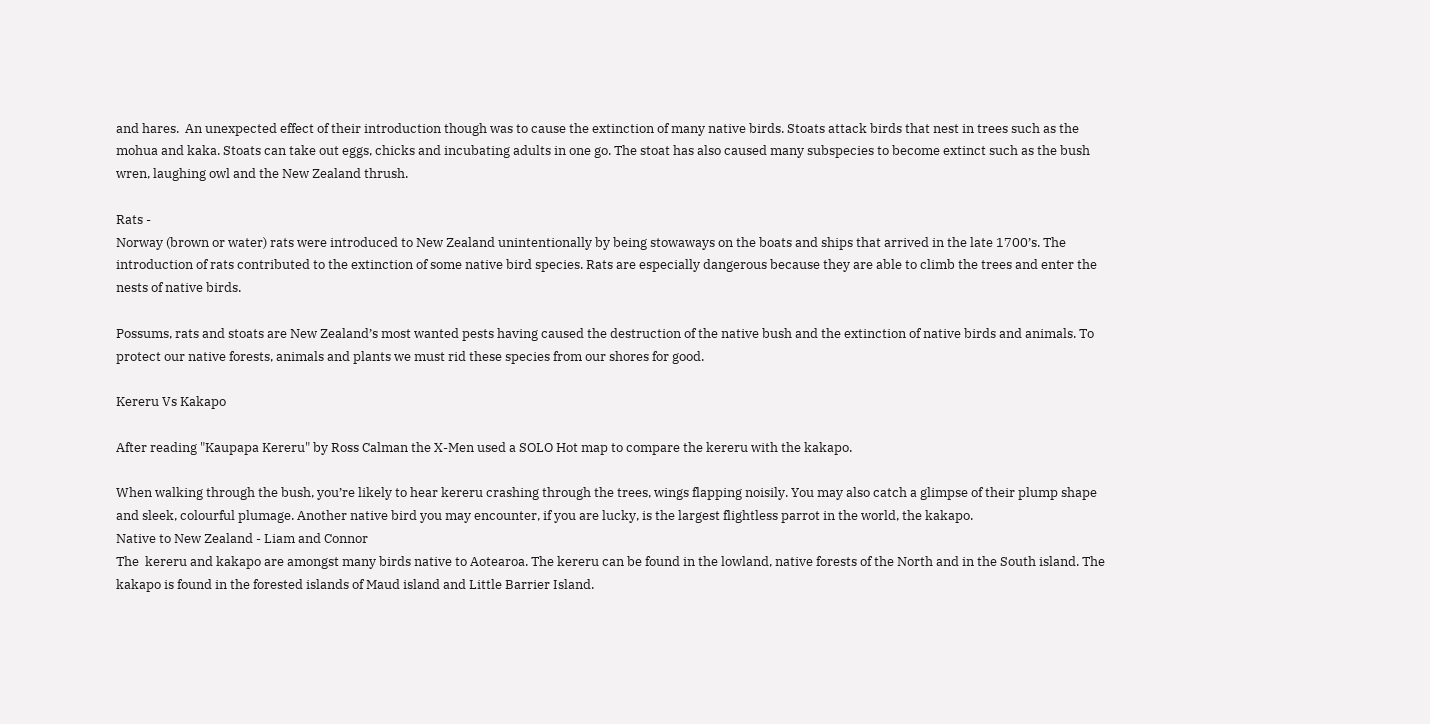and hares.  An unexpected effect of their introduction though was to cause the extinction of many native birds. Stoats attack birds that nest in trees such as the mohua and kaka. Stoats can take out eggs, chicks and incubating adults in one go. The stoat has also caused many subspecies to become extinct such as the bush wren, laughing owl and the New Zealand thrush.

Rats -
Norway (brown or water) rats were introduced to New Zealand unintentionally by being stowaways on the boats and ships that arrived in the late 1700’s. The introduction of rats contributed to the extinction of some native bird species. Rats are especially dangerous because they are able to climb the trees and enter the nests of native birds.

Possums, rats and stoats are New Zealand’s most wanted pests having caused the destruction of the native bush and the extinction of native birds and animals. To protect our native forests, animals and plants we must rid these species from our shores for good.

Kereru Vs Kakapo

After reading "Kaupapa Kereru" by Ross Calman the X-Men used a SOLO Hot map to compare the kereru with the kakapo.

When walking through the bush, you’re likely to hear kereru crashing through the trees, wings flapping noisily. You may also catch a glimpse of their plump shape and sleek, colourful plumage. Another native bird you may encounter, if you are lucky, is the largest flightless parrot in the world, the kakapo.
Native to New Zealand - Liam and Connor
The  kereru and kakapo are amongst many birds native to Aotearoa. The kereru can be found in the lowland, native forests of the North and in the South island. The kakapo is found in the forested islands of Maud island and Little Barrier Island.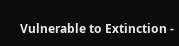Vulnerable to Extinction -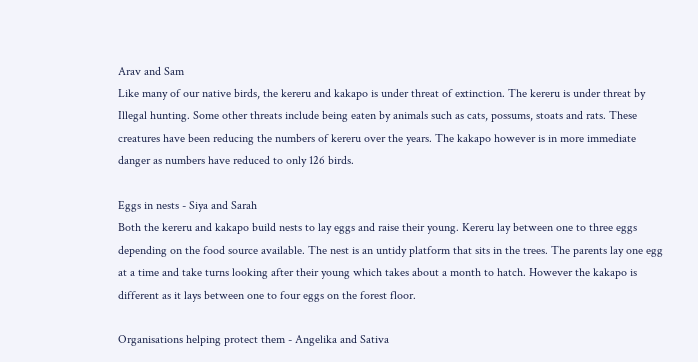Arav and Sam
Like many of our native birds, the kereru and kakapo is under threat of extinction. The kereru is under threat by Illegal hunting. Some other threats include being eaten by animals such as cats, possums, stoats and rats. These creatures have been reducing the numbers of kereru over the years. The kakapo however is in more immediate danger as numbers have reduced to only 126 birds.

Eggs in nests - Siya and Sarah
Both the kereru and kakapo build nests to lay eggs and raise their young. Kereru lay between one to three eggs depending on the food source available. The nest is an untidy platform that sits in the trees. The parents lay one egg at a time and take turns looking after their young which takes about a month to hatch. However the kakapo is different as it lays between one to four eggs on the forest floor.

Organisations helping protect them - Angelika and Sativa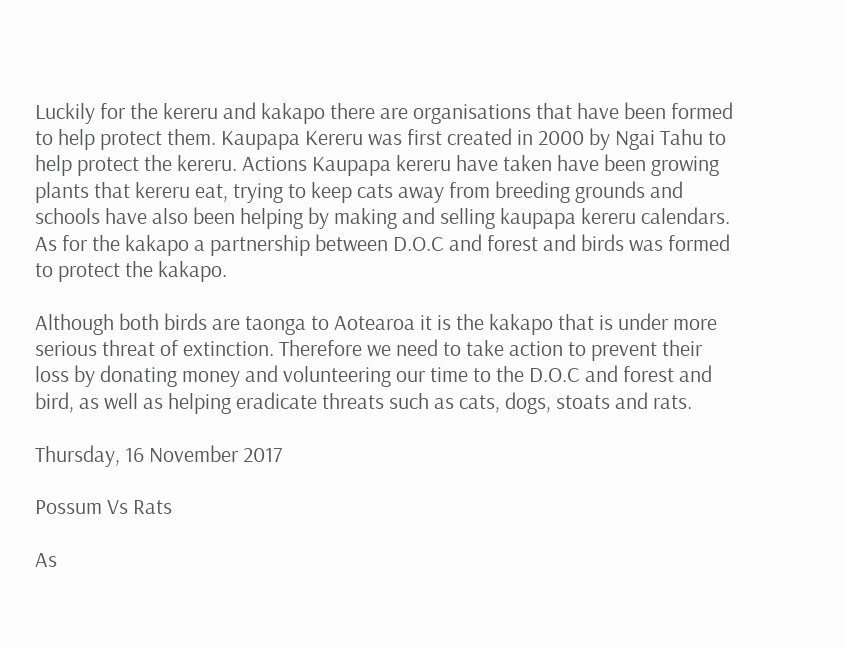Luckily for the kereru and kakapo there are organisations that have been formed to help protect them. Kaupapa Kereru was first created in 2000 by Ngai Tahu to help protect the kereru. Actions Kaupapa kereru have taken have been growing plants that kereru eat, trying to keep cats away from breeding grounds and schools have also been helping by making and selling kaupapa kereru calendars. As for the kakapo a partnership between D.O.C and forest and birds was formed to protect the kakapo.

Although both birds are taonga to Aotearoa it is the kakapo that is under more serious threat of extinction. Therefore we need to take action to prevent their loss by donating money and volunteering our time to the D.O.C and forest and bird, as well as helping eradicate threats such as cats, dogs, stoats and rats.

Thursday, 16 November 2017

Possum Vs Rats

As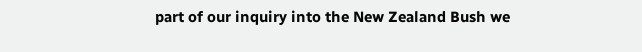part of our inquiry into the New Zealand Bush we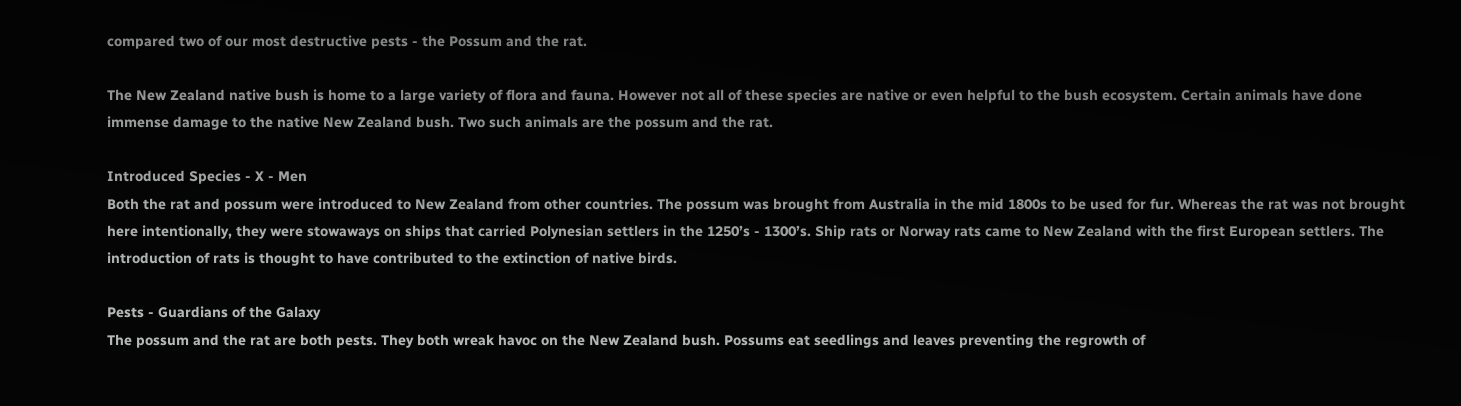compared two of our most destructive pests - the Possum and the rat.

The New Zealand native bush is home to a large variety of flora and fauna. However not all of these species are native or even helpful to the bush ecosystem. Certain animals have done immense damage to the native New Zealand bush. Two such animals are the possum and the rat.

Introduced Species - X - Men
Both the rat and possum were introduced to New Zealand from other countries. The possum was brought from Australia in the mid 1800s to be used for fur. Whereas the rat was not brought here intentionally, they were stowaways on ships that carried Polynesian settlers in the 1250’s - 1300’s. Ship rats or Norway rats came to New Zealand with the first European settlers. The introduction of rats is thought to have contributed to the extinction of native birds.

Pests - Guardians of the Galaxy
The possum and the rat are both pests. They both wreak havoc on the New Zealand bush. Possums eat seedlings and leaves preventing the regrowth of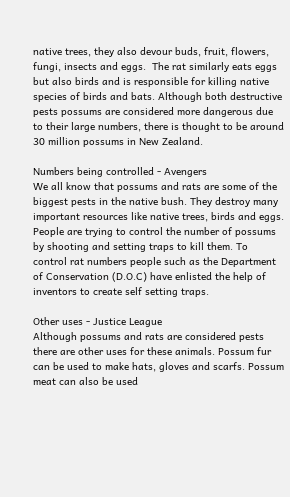native trees, they also devour buds, fruit, flowers, fungi, insects and eggs.  The rat similarly eats eggs but also birds and is responsible for killing native species of birds and bats. Although both destructive pests possums are considered more dangerous due to their large numbers, there is thought to be around 30 million possums in New Zealand.

Numbers being controlled - Avengers
We all know that possums and rats are some of the biggest pests in the native bush. They destroy many important resources like native trees, birds and eggs. People are trying to control the number of possums by shooting and setting traps to kill them. To control rat numbers people such as the Department of Conservation (D.O.C) have enlisted the help of inventors to create self setting traps.

Other uses - Justice League
Although possums and rats are considered pests there are other uses for these animals. Possum fur can be used to make hats, gloves and scarfs. Possum meat can also be used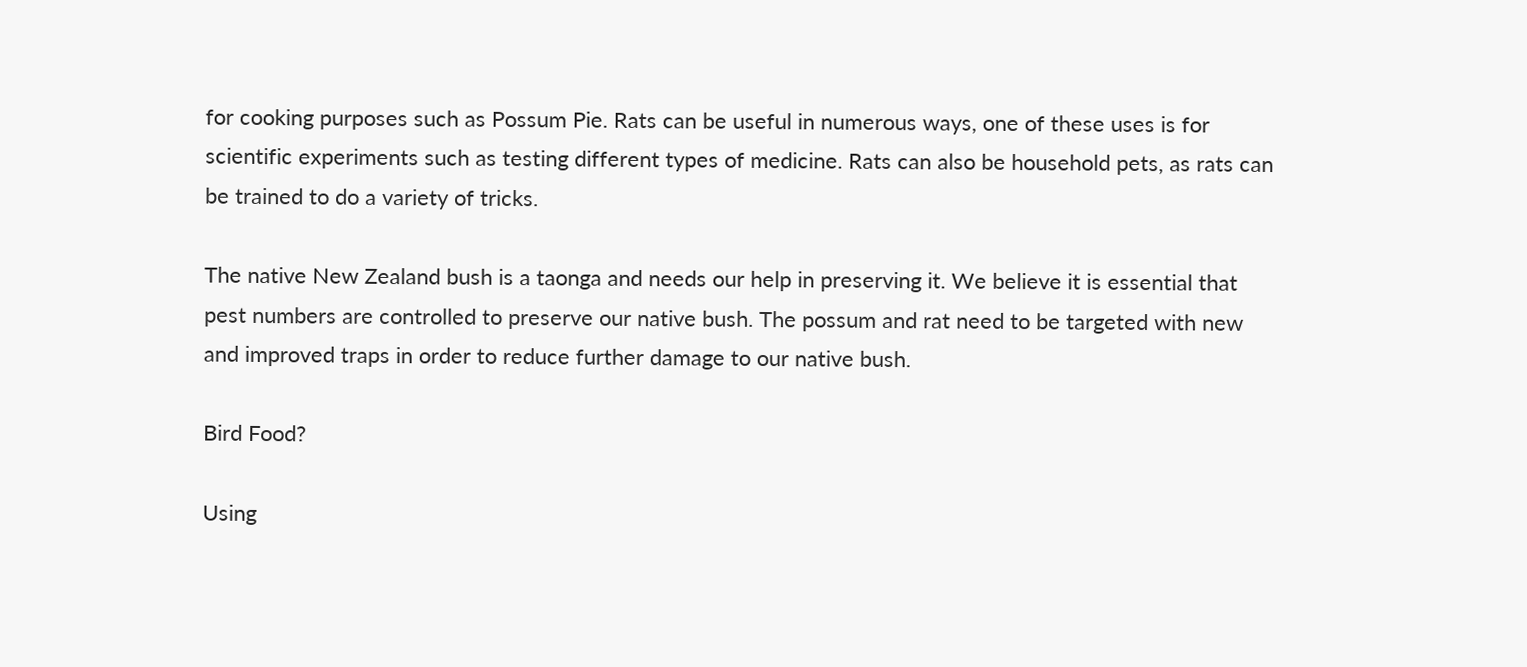for cooking purposes such as Possum Pie. Rats can be useful in numerous ways, one of these uses is for scientific experiments such as testing different types of medicine. Rats can also be household pets, as rats can be trained to do a variety of tricks.

The native New Zealand bush is a taonga and needs our help in preserving it. We believe it is essential that pest numbers are controlled to preserve our native bush. The possum and rat need to be targeted with new and improved traps in order to reduce further damage to our native bush.

Bird Food?

Using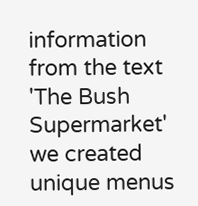information from the text 'The Bush Supermarket' we created unique menus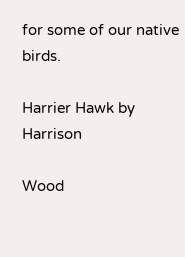for some of our native birds.

Harrier Hawk by Harrison

Wood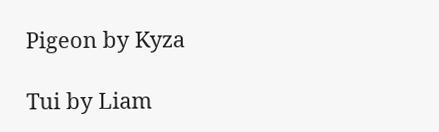Pigeon by Kyza

Tui by Liam